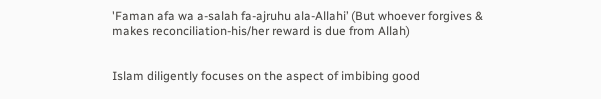'Faman afa wa a-salah fa-ajruhu ala-Allahi’ (But whoever forgives & makes reconciliation-his/her reward is due from Allah)


Islam diligently focuses on the aspect of imbibing good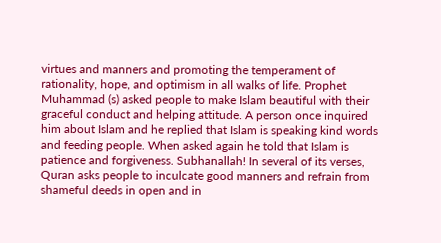virtues and manners and promoting the temperament of rationality, hope, and optimism in all walks of life. Prophet Muhammad (s) asked people to make Islam beautiful with their graceful conduct and helping attitude. A person once inquired him about Islam and he replied that Islam is speaking kind words and feeding people. When asked again he told that Islam is patience and forgiveness. Subhanallah! In several of its verses, Quran asks people to inculcate good manners and refrain from shameful deeds in open and in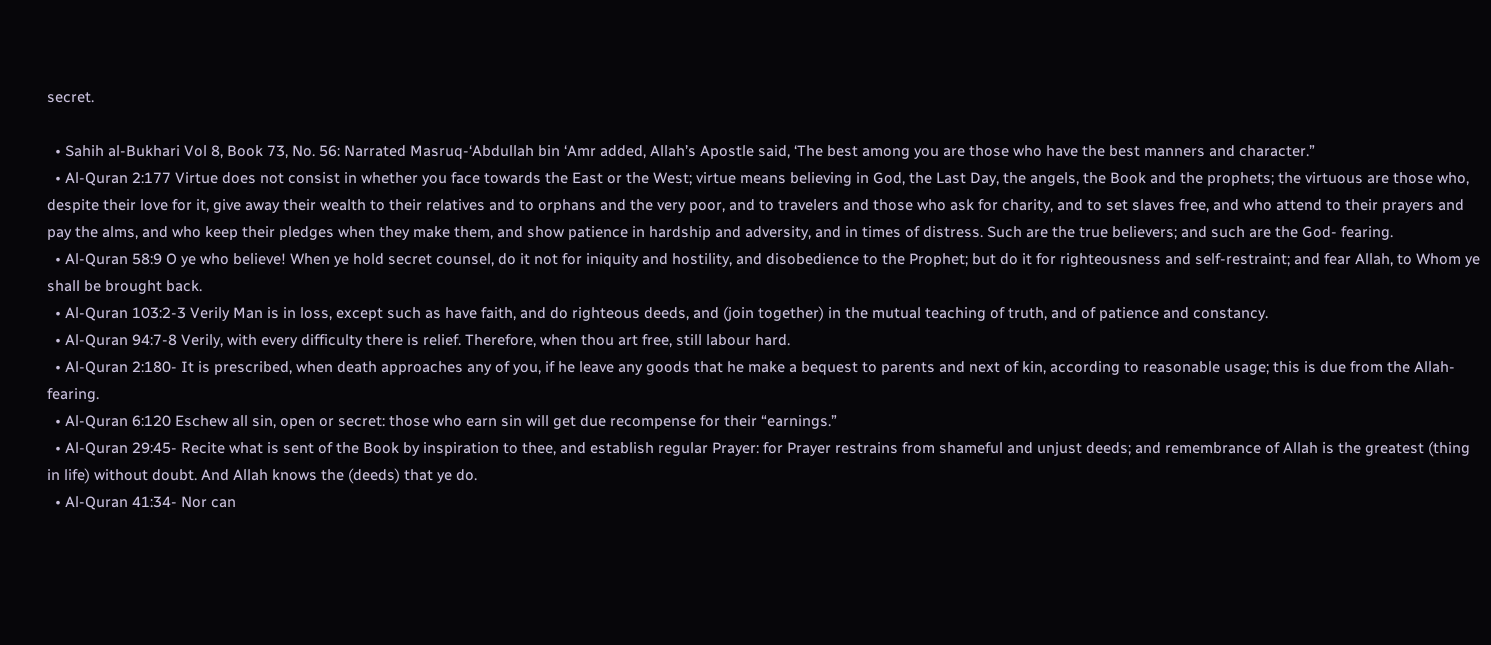secret.

  • Sahih al-Bukhari Vol 8, Book 73, No. 56: Narrated Masruq-‘Abdullah bin ‘Amr added, Allah’s Apostle said, ‘The best among you are those who have the best manners and character.”
  • Al-Quran 2:177 Virtue does not consist in whether you face towards the East or the West; virtue means believing in God, the Last Day, the angels, the Book and the prophets; the virtuous are those who, despite their love for it, give away their wealth to their relatives and to orphans and the very poor, and to travelers and those who ask for charity, and to set slaves free, and who attend to their prayers and pay the alms, and who keep their pledges when they make them, and show patience in hardship and adversity, and in times of distress. Such are the true believers; and such are the God- fearing.
  • Al-Quran 58:9 O ye who believe! When ye hold secret counsel, do it not for iniquity and hostility, and disobedience to the Prophet; but do it for righteousness and self-restraint; and fear Allah, to Whom ye shall be brought back.
  • Al-Quran 103:2-3 Verily Man is in loss, except such as have faith, and do righteous deeds, and (join together) in the mutual teaching of truth, and of patience and constancy.
  • Al-Quran 94:7-8 Verily, with every difficulty there is relief. Therefore, when thou art free, still labour hard.
  • Al-Quran 2:180- It is prescribed, when death approaches any of you, if he leave any goods that he make a bequest to parents and next of kin, according to reasonable usage; this is due from the Allah-fearing.
  • Al-Quran 6:120 Eschew all sin, open or secret: those who earn sin will get due recompense for their “earnings.”
  • Al-Quran 29:45- Recite what is sent of the Book by inspiration to thee, and establish regular Prayer: for Prayer restrains from shameful and unjust deeds; and remembrance of Allah is the greatest (thing in life) without doubt. And Allah knows the (deeds) that ye do.
  • Al-Quran 41:34- Nor can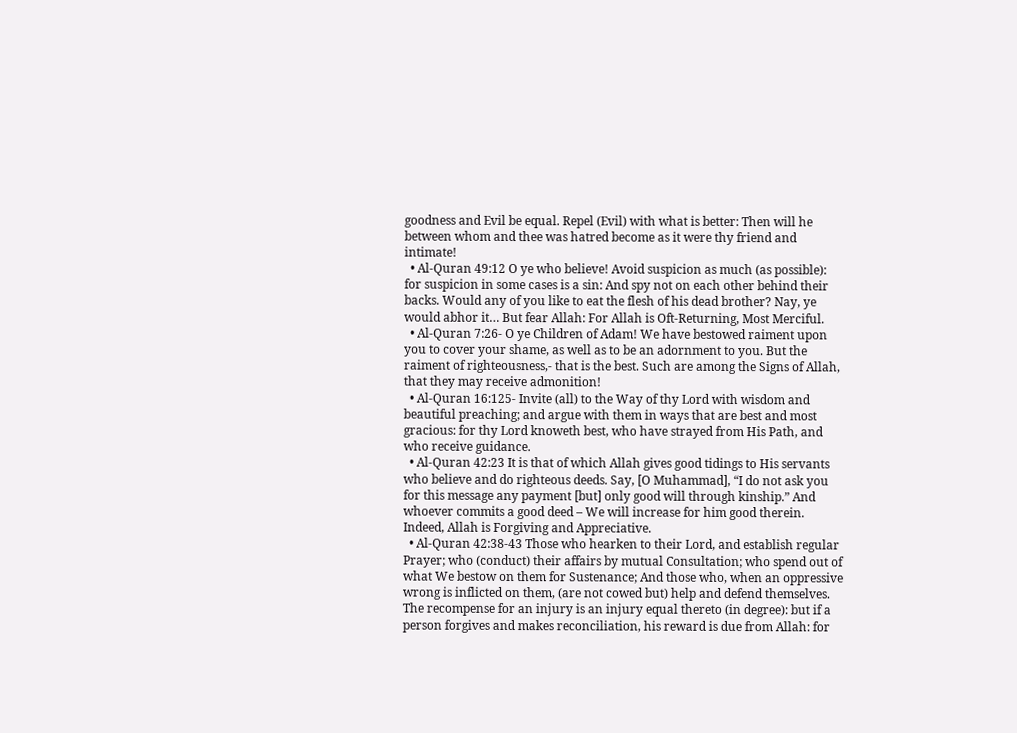goodness and Evil be equal. Repel (Evil) with what is better: Then will he between whom and thee was hatred become as it were thy friend and intimate!
  • Al-Quran 49:12 O ye who believe! Avoid suspicion as much (as possible): for suspicion in some cases is a sin: And spy not on each other behind their backs. Would any of you like to eat the flesh of his dead brother? Nay, ye would abhor it… But fear Allah: For Allah is Oft-Returning, Most Merciful.
  • Al-Quran 7:26- O ye Children of Adam! We have bestowed raiment upon you to cover your shame, as well as to be an adornment to you. But the raiment of righteousness,- that is the best. Such are among the Signs of Allah, that they may receive admonition!
  • Al-Quran 16:125- Invite (all) to the Way of thy Lord with wisdom and beautiful preaching; and argue with them in ways that are best and most gracious: for thy Lord knoweth best, who have strayed from His Path, and who receive guidance.
  • Al-Quran 42:23 It is that of which Allah gives good tidings to His servants who believe and do righteous deeds. Say, [O Muhammad], “I do not ask you for this message any payment [but] only good will through kinship.” And whoever commits a good deed – We will increase for him good therein. Indeed, Allah is Forgiving and Appreciative.
  • Al-Quran 42:38-43 Those who hearken to their Lord, and establish regular Prayer; who (conduct) their affairs by mutual Consultation; who spend out of what We bestow on them for Sustenance; And those who, when an oppressive wrong is inflicted on them, (are not cowed but) help and defend themselves. The recompense for an injury is an injury equal thereto (in degree): but if a person forgives and makes reconciliation, his reward is due from Allah: for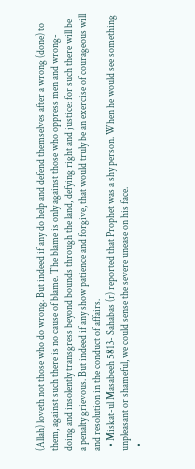(Allah) loveth not those who do wrong. But indeed if any do help and defend themselves after a wrong (done) to them, against such there is no cause of blame. The blame is only against those who oppress men and wrong-doing and insolently transgress beyond bounds through the land, defying right and justice: for such there will be a penalty grievous. But indeed if any show patience and forgive, that would truly be an exercise of courageous will and resolution in the conduct of affairs.
  • Miskat-ul Masabeeh 5813- Sahabas (r) reported that Prophet was a shy person. When he would see something unpleasant or shameful, we could sense the severe unease on his face.
  •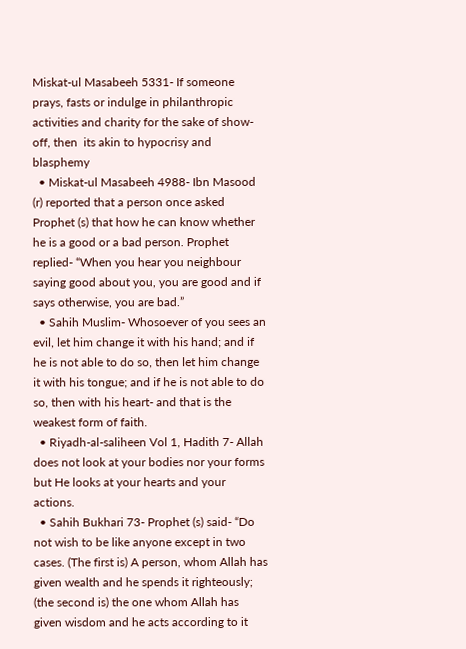Miskat-ul Masabeeh 5331- If someone prays, fasts or indulge in philanthropic activities and charity for the sake of show-off, then  its akin to hypocrisy and blasphemy
  • Miskat-ul Masabeeh 4988- Ibn Masood (r) reported that a person once asked Prophet (s) that how he can know whether he is a good or a bad person. Prophet replied- “When you hear you neighbour saying good about you, you are good and if says otherwise, you are bad.”
  • Sahih Muslim- Whosoever of you sees an evil, let him change it with his hand; and if he is not able to do so, then let him change it with his tongue; and if he is not able to do so, then with his heart- and that is the weakest form of faith.
  • Riyadh-al-saliheen Vol 1, Hadith 7- Allah does not look at your bodies nor your forms but He looks at your hearts and your actions.
  • Sahih Bukhari 73- Prophet (s) said- “Do not wish to be like anyone except in two cases. (The first is) A person, whom Allah has given wealth and he spends it righteously; (the second is) the one whom Allah has given wisdom and he acts according to it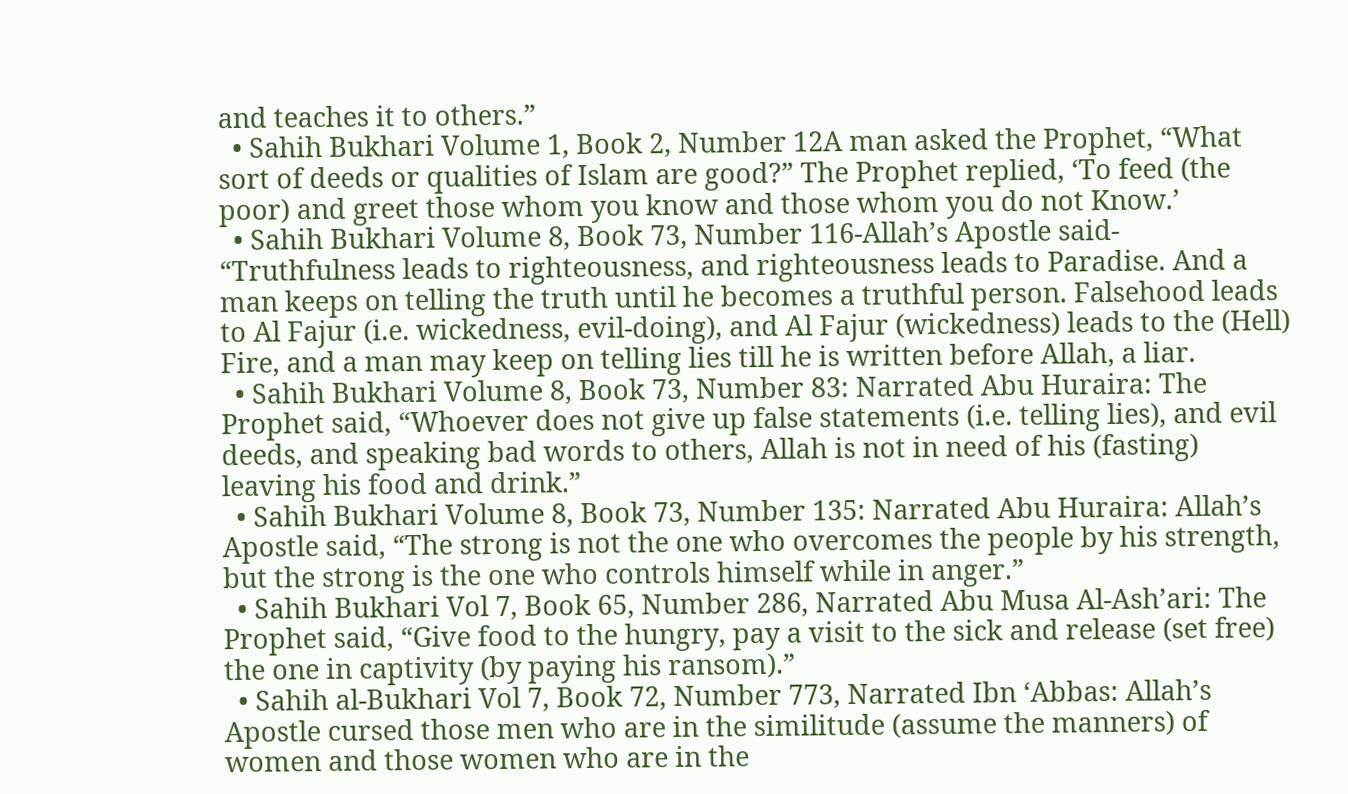and teaches it to others.”
  • Sahih Bukhari Volume 1, Book 2, Number 12A man asked the Prophet, “What sort of deeds or qualities of Islam are good?” The Prophet replied, ‘To feed (the poor) and greet those whom you know and those whom you do not Know.’
  • Sahih Bukhari Volume 8, Book 73, Number 116-Allah’s Apostle said- “Truthfulness leads to righteousness, and righteousness leads to Paradise. And a man keeps on telling the truth until he becomes a truthful person. Falsehood leads to Al Fajur (i.e. wickedness, evil-doing), and Al Fajur (wickedness) leads to the (Hell) Fire, and a man may keep on telling lies till he is written before Allah, a liar.
  • Sahih Bukhari Volume 8, Book 73, Number 83: Narrated Abu Huraira: The Prophet said, “Whoever does not give up false statements (i.e. telling lies), and evil deeds, and speaking bad words to others, Allah is not in need of his (fasting) leaving his food and drink.”
  • Sahih Bukhari Volume 8, Book 73, Number 135: Narrated Abu Huraira: Allah’s Apostle said, “The strong is not the one who overcomes the people by his strength, but the strong is the one who controls himself while in anger.”
  • Sahih Bukhari Vol 7, Book 65, Number 286, Narrated Abu Musa Al-Ash’ari: The Prophet said, “Give food to the hungry, pay a visit to the sick and release (set free) the one in captivity (by paying his ransom).”
  • Sahih al-Bukhari Vol 7, Book 72, Number 773, Narrated Ibn ‘Abbas: Allah’s Apostle cursed those men who are in the similitude (assume the manners) of women and those women who are in the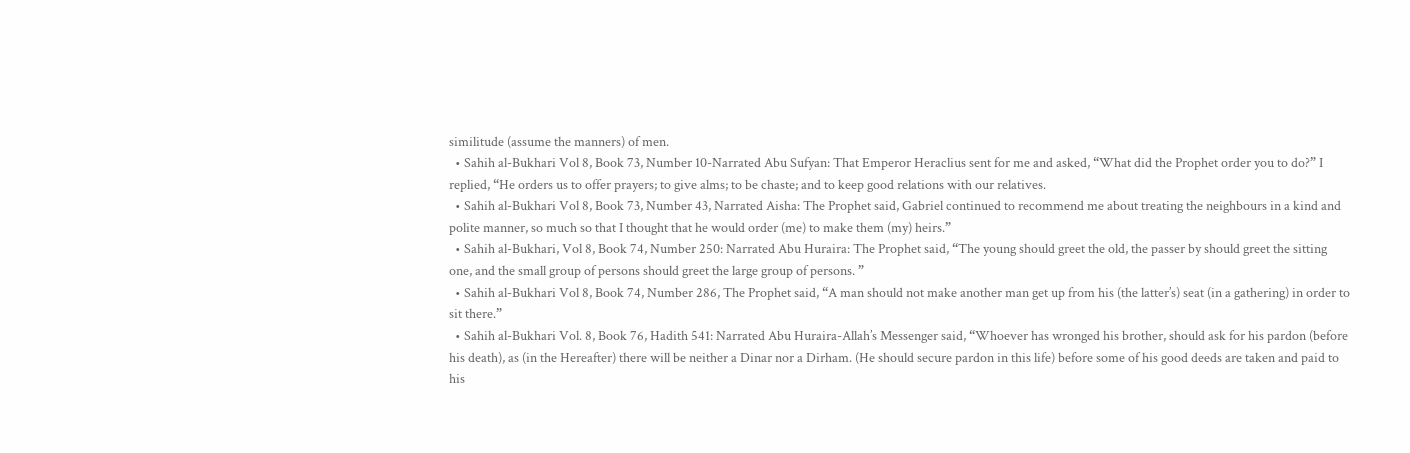similitude (assume the manners) of men.
  • Sahih al-Bukhari Vol 8, Book 73, Number 10-Narrated Abu Sufyan: That Emperor Heraclius sent for me and asked, “What did the Prophet order you to do?” I replied, “He orders us to offer prayers; to give alms; to be chaste; and to keep good relations with our relatives.
  • Sahih al-Bukhari Vol 8, Book 73, Number 43, Narrated Aisha: The Prophet said, Gabriel continued to recommend me about treating the neighbours in a kind and polite manner, so much so that I thought that he would order (me) to make them (my) heirs.”
  • Sahih al-Bukhari, Vol 8, Book 74, Number 250: Narrated Abu Huraira: The Prophet said, “The young should greet the old, the passer by should greet the sitting one, and the small group of persons should greet the large group of persons. ”
  • Sahih al-Bukhari Vol 8, Book 74, Number 286, The Prophet said, “A man should not make another man get up from his (the latter’s) seat (in a gathering) in order to sit there.”
  • Sahih al-Bukhari Vol. 8, Book 76, Hadith 541: Narrated Abu Huraira-Allah’s Messenger said, “Whoever has wronged his brother, should ask for his pardon (before his death), as (in the Hereafter) there will be neither a Dinar nor a Dirham. (He should secure pardon in this life) before some of his good deeds are taken and paid to his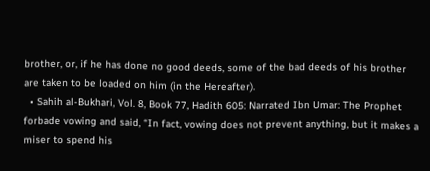brother, or, if he has done no good deeds, some of the bad deeds of his brother are taken to be loaded on him (in the Hereafter).
  • Sahih al-Bukhari, Vol. 8, Book 77, Hadith 605: Narrated Ibn Umar: The Prophet forbade vowing and said, “In fact, vowing does not prevent anything, but it makes a miser to spend his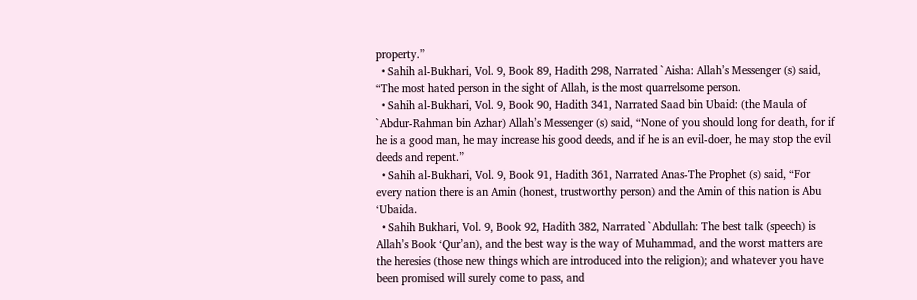property.”
  • Sahih al-Bukhari, Vol. 9, Book 89, Hadith 298, Narrated `Aisha: Allah’s Messenger (s) said, “The most hated person in the sight of Allah, is the most quarrelsome person.
  • Sahih al-Bukhari, Vol. 9, Book 90, Hadith 341, Narrated Saad bin Ubaid: (the Maula of `Abdur-Rahman bin Azhar) Allah’s Messenger (s) said, “None of you should long for death, for if he is a good man, he may increase his good deeds, and if he is an evil-doer, he may stop the evil deeds and repent.”
  • Sahih al-Bukhari, Vol. 9, Book 91, Hadith 361, Narrated Anas-The Prophet (s) said, “For every nation there is an Amin (honest, trustworthy person) and the Amin of this nation is Abu ‘Ubaida.
  • Sahih Bukhari, Vol. 9, Book 92, Hadith 382, Narrated `Abdullah: The best talk (speech) is Allah’s Book ‘Qur’an), and the best way is the way of Muhammad, and the worst matters are the heresies (those new things which are introduced into the religion); and whatever you have been promised will surely come to pass, and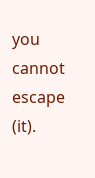you cannot escape (it).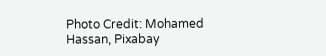Photo Credit: Mohamed Hassan, Pixabay